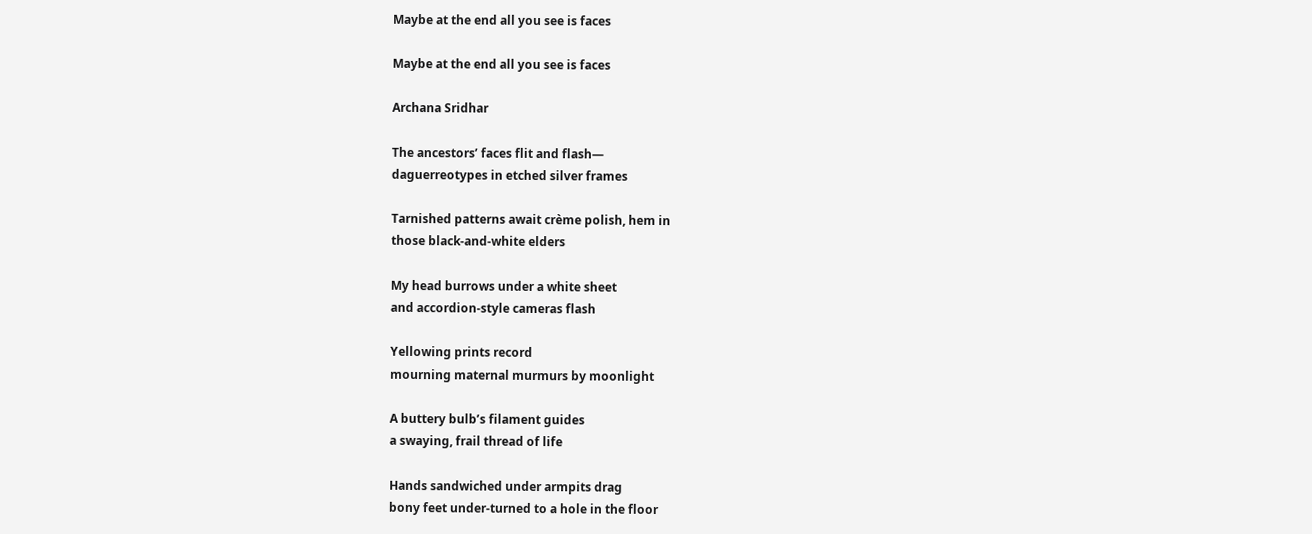Maybe at the end all you see is faces

Maybe at the end all you see is faces

Archana Sridhar

The ancestors’ faces flit and flash—
daguerreotypes in etched silver frames

Tarnished patterns await crème polish, hem in
those black-and-white elders

My head burrows under a white sheet
and accordion-style cameras flash

Yellowing prints record
mourning maternal murmurs by moonlight

A buttery bulb’s filament guides
a swaying, frail thread of life

Hands sandwiched under armpits drag
bony feet under-turned to a hole in the floor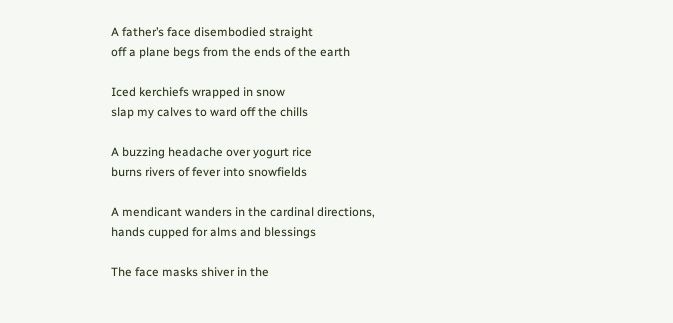A father’s face disembodied straight
off a plane begs from the ends of the earth

Iced kerchiefs wrapped in snow
slap my calves to ward off the chills

A buzzing headache over yogurt rice
burns rivers of fever into snowfields

A mendicant wanders in the cardinal directions,
hands cupped for alms and blessings

The face masks shiver in the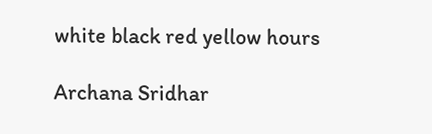white black red yellow hours

Archana Sridhar